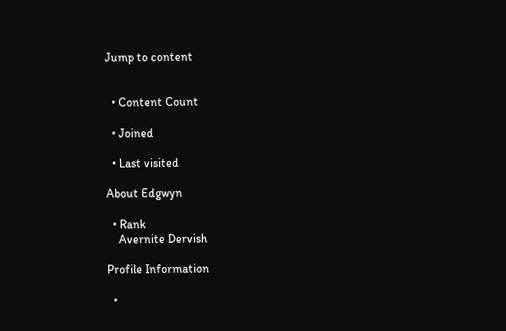Jump to content


  • Content Count

  • Joined

  • Last visited

About Edgwyn

  • Rank
    Avernite Dervish

Profile Information

  •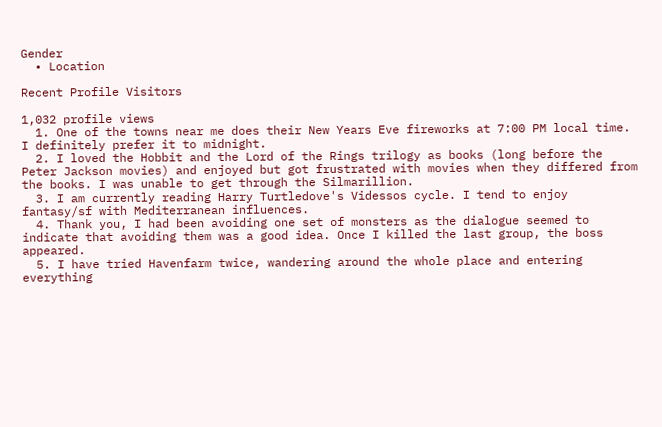Gender
  • Location

Recent Profile Visitors

1,032 profile views
  1. One of the towns near me does their New Years Eve fireworks at 7:00 PM local time. I definitely prefer it to midnight.
  2. I loved the Hobbit and the Lord of the Rings trilogy as books (long before the Peter Jackson movies) and enjoyed but got frustrated with movies when they differed from the books. I was unable to get through the Silmarillion.
  3. I am currently reading Harry Turtledove's Videssos cycle. I tend to enjoy fantasy/sf with Mediterranean influences.
  4. Thank you, I had been avoiding one set of monsters as the dialogue seemed to indicate that avoiding them was a good idea. Once I killed the last group, the boss appeared.
  5. I have tried Havenfarm twice, wandering around the whole place and entering everything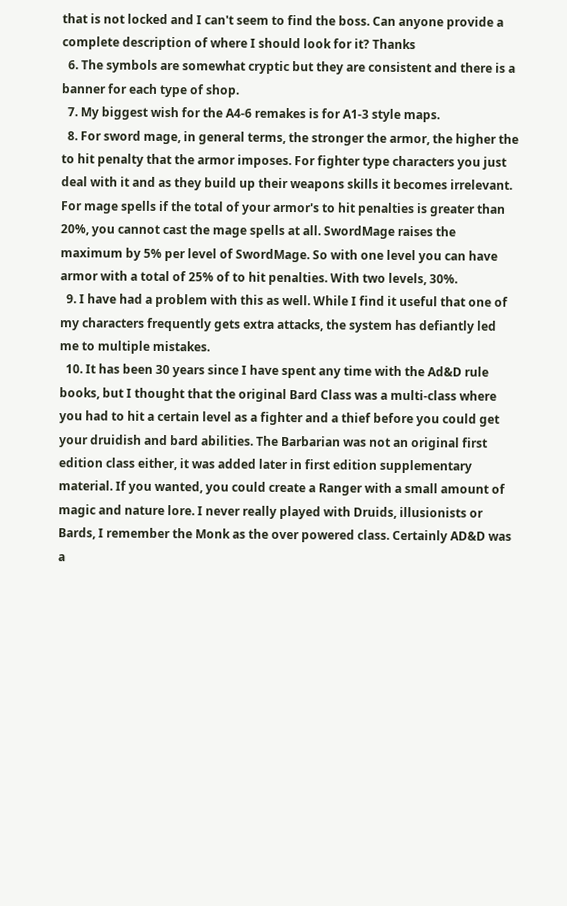that is not locked and I can't seem to find the boss. Can anyone provide a complete description of where I should look for it? Thanks
  6. The symbols are somewhat cryptic but they are consistent and there is a banner for each type of shop.
  7. My biggest wish for the A4-6 remakes is for A1-3 style maps.
  8. For sword mage, in general terms, the stronger the armor, the higher the to hit penalty that the armor imposes. For fighter type characters you just deal with it and as they build up their weapons skills it becomes irrelevant. For mage spells if the total of your armor's to hit penalties is greater than 20%, you cannot cast the mage spells at all. SwordMage raises the maximum by 5% per level of SwordMage. So with one level you can have armor with a total of 25% of to hit penalties. With two levels, 30%.
  9. I have had a problem with this as well. While I find it useful that one of my characters frequently gets extra attacks, the system has defiantly led me to multiple mistakes.
  10. It has been 30 years since I have spent any time with the Ad&D rule books, but I thought that the original Bard Class was a multi-class where you had to hit a certain level as a fighter and a thief before you could get your druidish and bard abilities. The Barbarian was not an original first edition class either, it was added later in first edition supplementary material. If you wanted, you could create a Ranger with a small amount of magic and nature lore. I never really played with Druids, illusionists or Bards, I remember the Monk as the over powered class. Certainly AD&D was a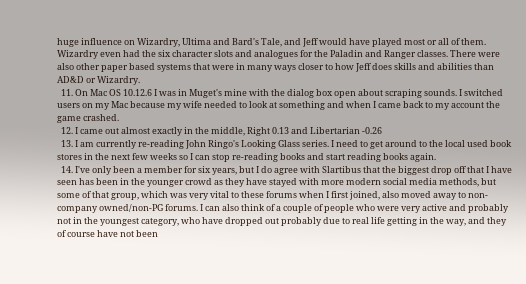huge influence on Wizardry, Ultima and Bard's Tale, and Jeff would have played most or all of them. Wizardry even had the six character slots and analogues for the Paladin and Ranger classes. There were also other paper based systems that were in many ways closer to how Jeff does skills and abilities than AD&D or Wizardry.
  11. On Mac OS 10.12.6 I was in Muget's mine with the dialog box open about scraping sounds. I switched users on my Mac because my wife needed to look at something and when I came back to my account the game crashed.
  12. I came out almost exactly in the middle, Right 0.13 and Libertarian -0.26
  13. I am currently re-reading John Ringo's Looking Glass series. I need to get around to the local used book stores in the next few weeks so I can stop re-reading books and start reading books again.
  14. I've only been a member for six years, but I do agree with Slartibus that the biggest drop off that I have seen has been in the younger crowd as they have stayed with more modern social media methods, but some of that group, which was very vital to these forums when I first joined, also moved away to non-company owned/non-PG forums. I can also think of a couple of people who were very active and probably not in the youngest category, who have dropped out probably due to real life getting in the way, and they of course have not been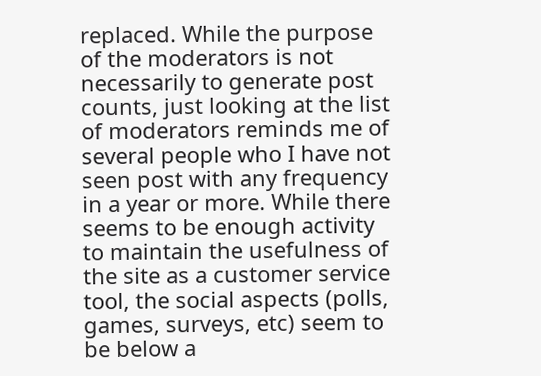replaced. While the purpose of the moderators is not necessarily to generate post counts, just looking at the list of moderators reminds me of several people who I have not seen post with any frequency in a year or more. While there seems to be enough activity to maintain the usefulness of the site as a customer service tool, the social aspects (polls, games, surveys, etc) seem to be below a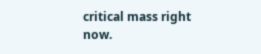critical mass right now.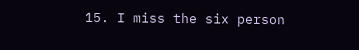15. I miss the six person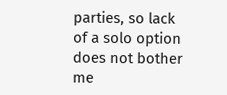parties, so lack of a solo option does not bother me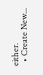either.
  • Create New...